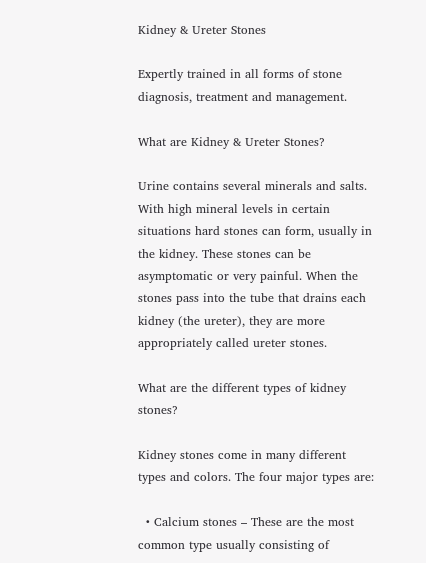Kidney & Ureter Stones

Expertly trained in all forms of stone diagnosis, treatment and management.

What are Kidney & Ureter Stones?

Urine contains several minerals and salts. With high mineral levels in certain situations hard stones can form, usually in the kidney. These stones can be asymptomatic or very painful. When the stones pass into the tube that drains each kidney (the ureter), they are more appropriately called ureter stones.

What are the different types of kidney stones?

Kidney stones come in many different types and colors. The four major types are:

  • Calcium stones – These are the most common type usually consisting of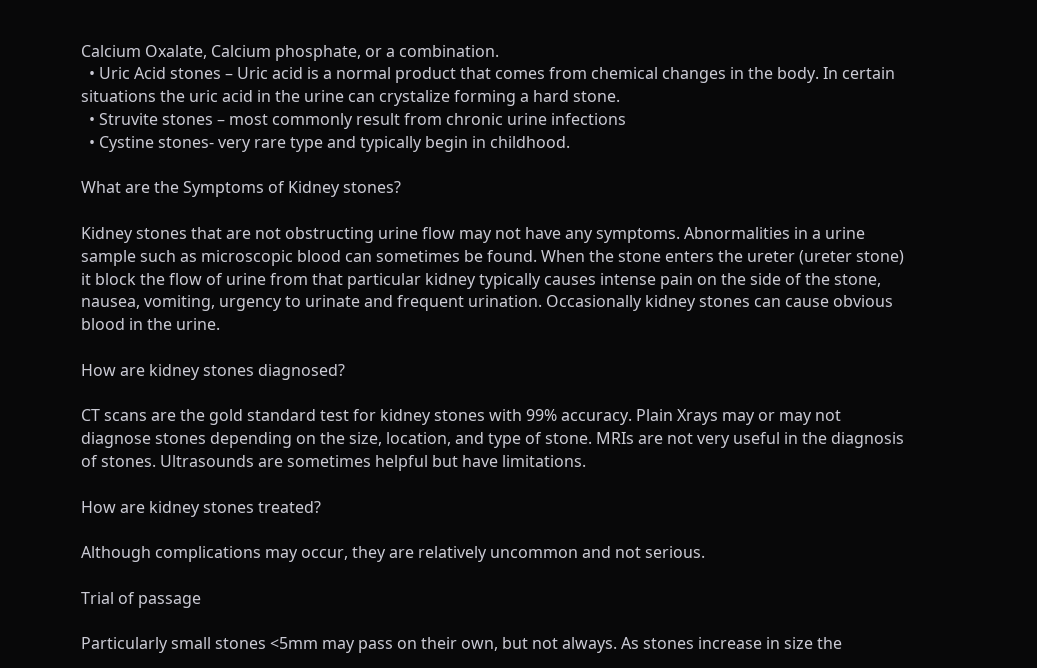Calcium Oxalate, Calcium phosphate, or a combination.
  • Uric Acid stones – Uric acid is a normal product that comes from chemical changes in the body. In certain situations the uric acid in the urine can crystalize forming a hard stone.
  • Struvite stones – most commonly result from chronic urine infections
  • Cystine stones- very rare type and typically begin in childhood.

What are the Symptoms of Kidney stones?

Kidney stones that are not obstructing urine flow may not have any symptoms. Abnormalities in a urine sample such as microscopic blood can sometimes be found. When the stone enters the ureter (ureter stone) it block the flow of urine from that particular kidney typically causes intense pain on the side of the stone, nausea, vomiting, urgency to urinate and frequent urination. Occasionally kidney stones can cause obvious blood in the urine.

How are kidney stones diagnosed?

CT scans are the gold standard test for kidney stones with 99% accuracy. Plain Xrays may or may not diagnose stones depending on the size, location, and type of stone. MRIs are not very useful in the diagnosis of stones. Ultrasounds are sometimes helpful but have limitations.

How are kidney stones treated?

Although complications may occur, they are relatively uncommon and not serious.

Trial of passage

Particularly small stones <5mm may pass on their own, but not always. As stones increase in size the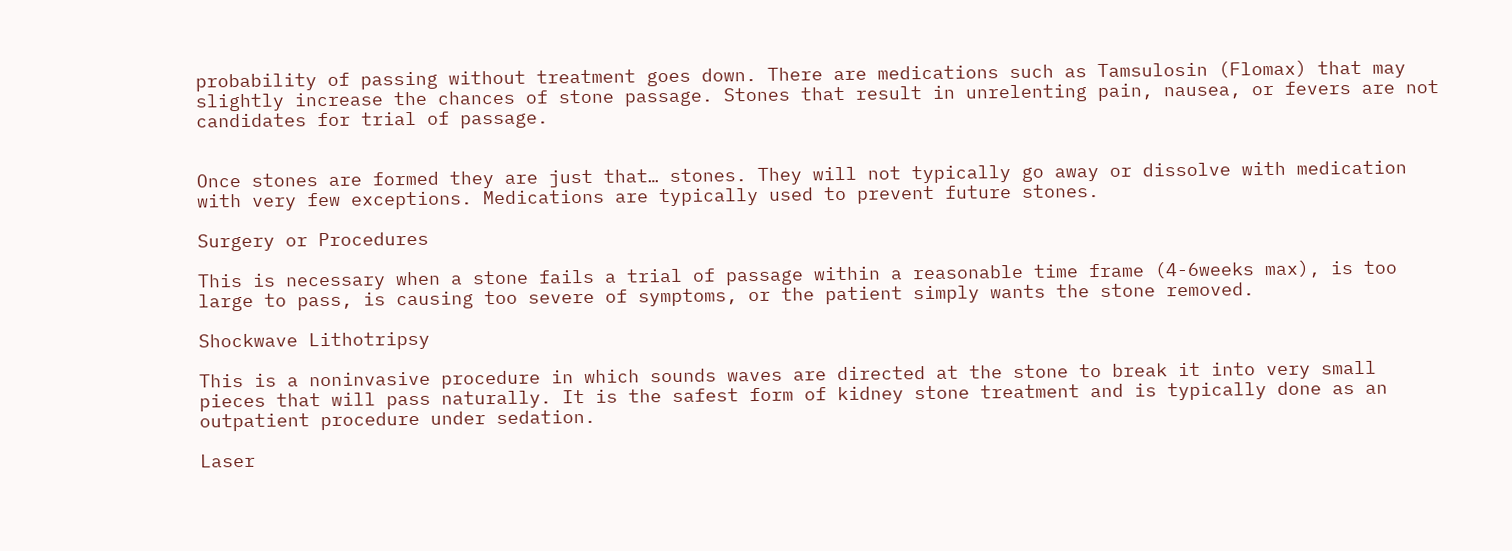probability of passing without treatment goes down. There are medications such as Tamsulosin (Flomax) that may slightly increase the chances of stone passage. Stones that result in unrelenting pain, nausea, or fevers are not candidates for trial of passage.


Once stones are formed they are just that… stones. They will not typically go away or dissolve with medication with very few exceptions. Medications are typically used to prevent future stones.

Surgery or Procedures

This is necessary when a stone fails a trial of passage within a reasonable time frame (4-6weeks max), is too large to pass, is causing too severe of symptoms, or the patient simply wants the stone removed.

Shockwave Lithotripsy

This is a noninvasive procedure in which sounds waves are directed at the stone to break it into very small pieces that will pass naturally. It is the safest form of kidney stone treatment and is typically done as an outpatient procedure under sedation.

Laser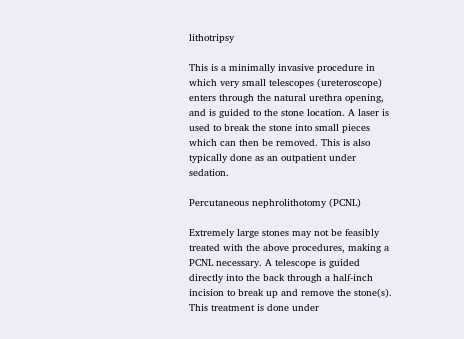lithotripsy

This is a minimally invasive procedure in which very small telescopes (ureteroscope) enters through the natural urethra opening, and is guided to the stone location. A laser is used to break the stone into small pieces which can then be removed. This is also typically done as an outpatient under sedation.

Percutaneous nephrolithotomy (PCNL)

Extremely large stones may not be feasibly treated with the above procedures, making a PCNL necessary. A telescope is guided directly into the back through a half-inch incision to break up and remove the stone(s). This treatment is done under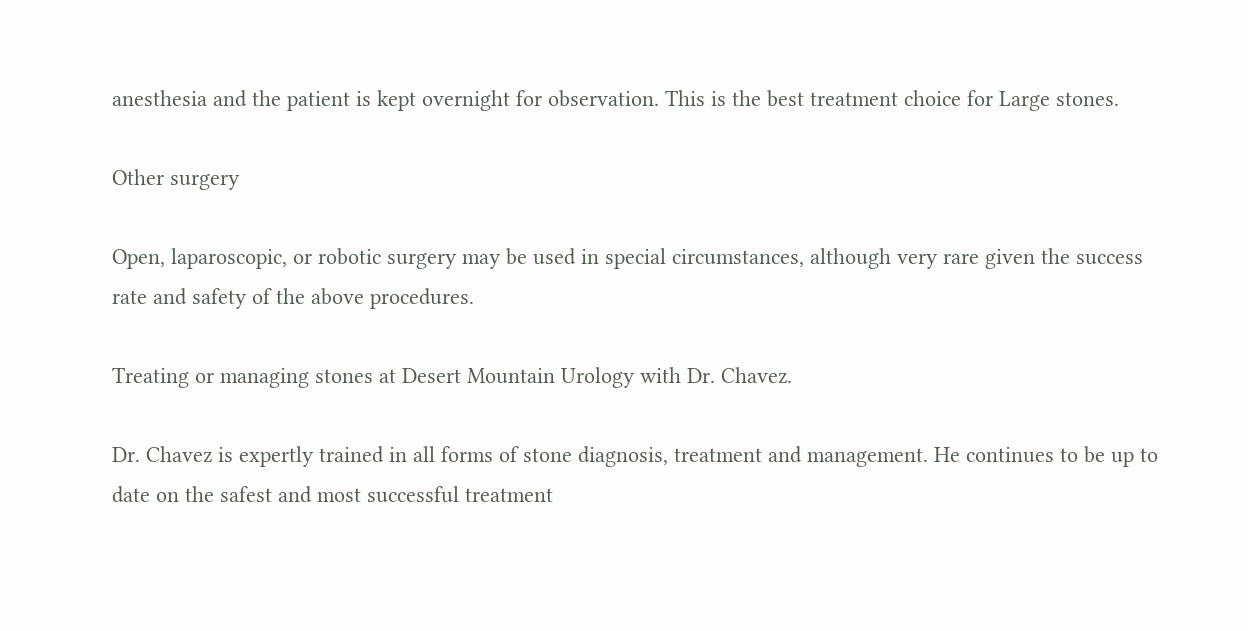anesthesia and the patient is kept overnight for observation. This is the best treatment choice for Large stones.

Other surgery

Open, laparoscopic, or robotic surgery may be used in special circumstances, although very rare given the success rate and safety of the above procedures.

Treating or managing stones at Desert Mountain Urology with Dr. Chavez.

Dr. Chavez is expertly trained in all forms of stone diagnosis, treatment and management. He continues to be up to date on the safest and most successful treatment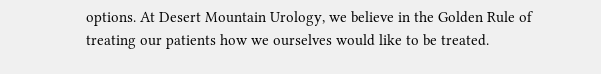options. At Desert Mountain Urology, we believe in the Golden Rule of treating our patients how we ourselves would like to be treated.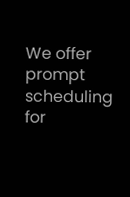We offer prompt scheduling for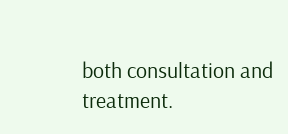both consultation and treatment.